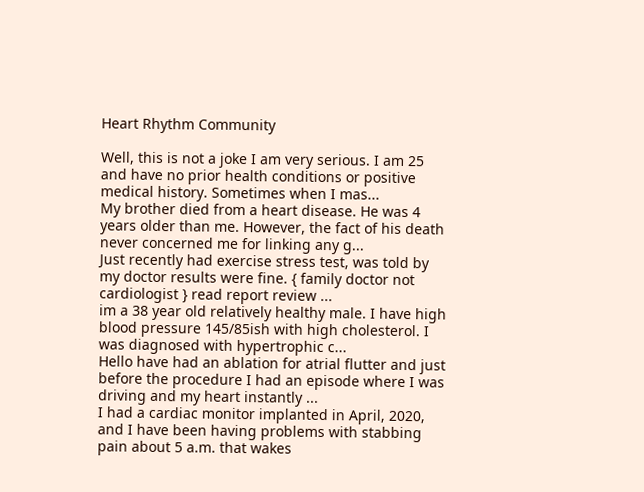Heart Rhythm Community

Well, this is not a joke I am very serious. I am 25 and have no prior health conditions or positive medical history. Sometimes when I mas...
My brother died from a heart disease. He was 4 years older than me. However, the fact of his death never concerned me for linking any g...
Just recently had exercise stress test, was told by my doctor results were fine. { family doctor not cardiologist } read report review ...
im a 38 year old relatively healthy male. I have high blood pressure 145/85ish with high cholesterol. I was diagnosed with hypertrophic c...
Hello have had an ablation for atrial flutter and just before the procedure I had an episode where I was driving and my heart instantly ...
I had a cardiac monitor implanted in April, 2020, and I have been having problems with stabbing pain about 5 a.m. that wakes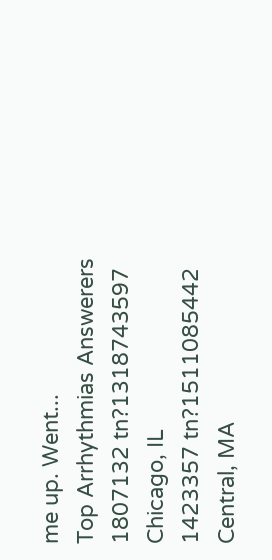me up. Went...
Top Arrhythmias Answerers
1807132 tn?1318743597
Chicago, IL
1423357 tn?1511085442
Central, MA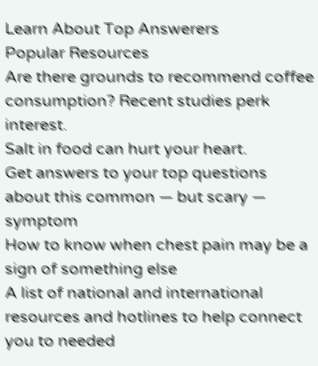Learn About Top Answerers
Popular Resources
Are there grounds to recommend coffee consumption? Recent studies perk interest.
Salt in food can hurt your heart.
Get answers to your top questions about this common — but scary — symptom
How to know when chest pain may be a sign of something else
A list of national and international resources and hotlines to help connect you to needed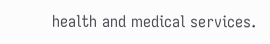health and medical services.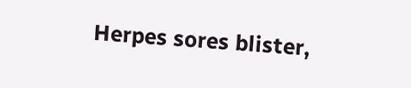Herpes sores blister,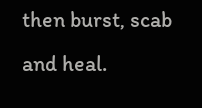then burst, scab and heal.